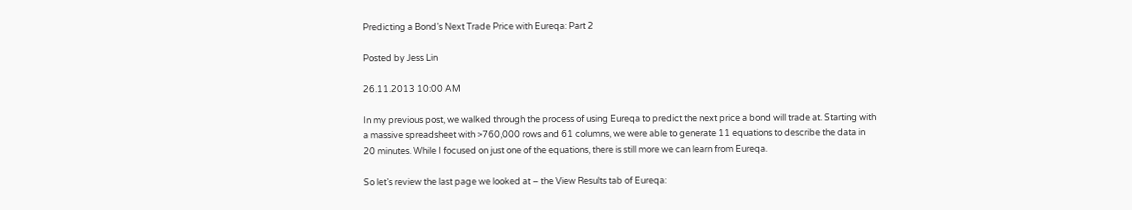Predicting a Bond’s Next Trade Price with Eureqa: Part 2

Posted by Jess Lin

26.11.2013 10:00 AM

In my previous post, we walked through the process of using Eureqa to predict the next price a bond will trade at. Starting with a massive spreadsheet with >760,000 rows and 61 columns, we were able to generate 11 equations to describe the data in 20 minutes. While I focused on just one of the equations, there is still more we can learn from Eureqa.

So let’s review the last page we looked at – the View Results tab of Eureqa: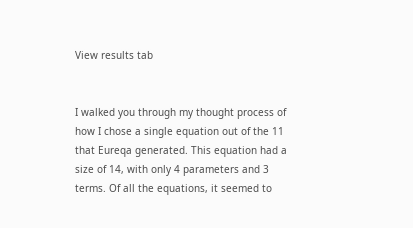View results tab


I walked you through my thought process of how I chose a single equation out of the 11 that Eureqa generated. This equation had a size of 14, with only 4 parameters and 3 terms. Of all the equations, it seemed to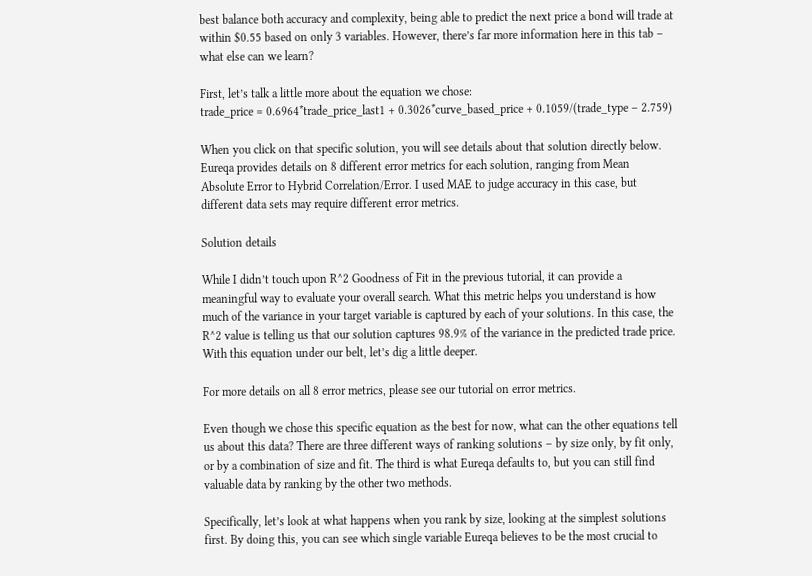best balance both accuracy and complexity, being able to predict the next price a bond will trade at within $0.55 based on only 3 variables. However, there’s far more information here in this tab – what else can we learn?

First, let’s talk a little more about the equation we chose:
trade_price = 0.6964*trade_price_last1 + 0.3026*curve_based_price + 0.1059/(trade_type – 2.759)

When you click on that specific solution, you will see details about that solution directly below. Eureqa provides details on 8 different error metrics for each solution, ranging from Mean Absolute Error to Hybrid Correlation/Error. I used MAE to judge accuracy in this case, but different data sets may require different error metrics.

Solution details

While I didn’t touch upon R^2 Goodness of Fit in the previous tutorial, it can provide a meaningful way to evaluate your overall search. What this metric helps you understand is how much of the variance in your target variable is captured by each of your solutions. In this case, the R^2 value is telling us that our solution captures 98.9% of the variance in the predicted trade price. With this equation under our belt, let’s dig a little deeper.

For more details on all 8 error metrics, please see our tutorial on error metrics.

Even though we chose this specific equation as the best for now, what can the other equations tell us about this data? There are three different ways of ranking solutions – by size only, by fit only, or by a combination of size and fit. The third is what Eureqa defaults to, but you can still find valuable data by ranking by the other two methods.

Specifically, let’s look at what happens when you rank by size, looking at the simplest solutions first. By doing this, you can see which single variable Eureqa believes to be the most crucial to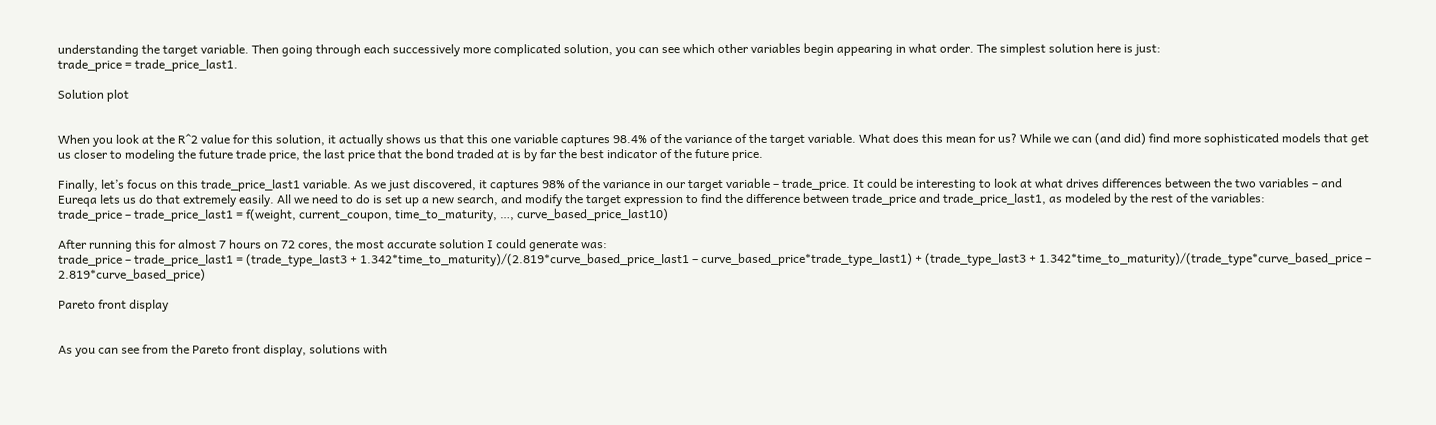understanding the target variable. Then going through each successively more complicated solution, you can see which other variables begin appearing in what order. The simplest solution here is just:
trade_price = trade_price_last1.

Solution plot


When you look at the R^2 value for this solution, it actually shows us that this one variable captures 98.4% of the variance of the target variable. What does this mean for us? While we can (and did) find more sophisticated models that get us closer to modeling the future trade price, the last price that the bond traded at is by far the best indicator of the future price.

Finally, let’s focus on this trade_price_last1 variable. As we just discovered, it captures 98% of the variance in our target variable – trade_price. It could be interesting to look at what drives differences between the two variables – and Eureqa lets us do that extremely easily. All we need to do is set up a new search, and modify the target expression to find the difference between trade_price and trade_price_last1, as modeled by the rest of the variables:
trade_price – trade_price_last1 = f(weight, current_coupon, time_to_maturity, …, curve_based_price_last10)

After running this for almost 7 hours on 72 cores, the most accurate solution I could generate was:
trade_price – trade_price_last1 = (trade_type_last3 + 1.342*time_to_maturity)/(2.819*curve_based_price_last1 – curve_based_price*trade_type_last1) + (trade_type_last3 + 1.342*time_to_maturity)/(trade_type*curve_based_price – 2.819*curve_based_price)

Pareto front display


As you can see from the Pareto front display, solutions with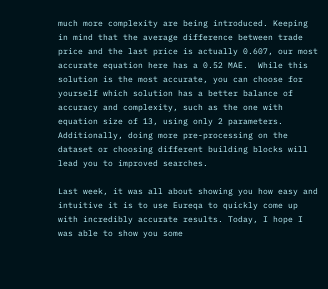much more complexity are being introduced. Keeping in mind that the average difference between trade price and the last price is actually 0.607, our most accurate equation here has a 0.52 MAE.  While this solution is the most accurate, you can choose for yourself which solution has a better balance of accuracy and complexity, such as the one with equation size of 13, using only 2 parameters. Additionally, doing more pre-processing on the dataset or choosing different building blocks will lead you to improved searches.

Last week, it was all about showing you how easy and intuitive it is to use Eureqa to quickly come up with incredibly accurate results. Today, I hope I was able to show you some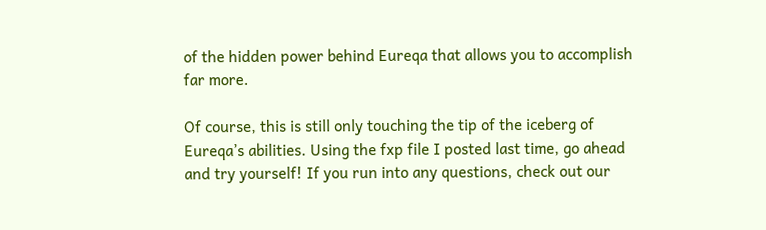of the hidden power behind Eureqa that allows you to accomplish far more.

Of course, this is still only touching the tip of the iceberg of Eureqa’s abilities. Using the fxp file I posted last time, go ahead and try yourself! If you run into any questions, check out our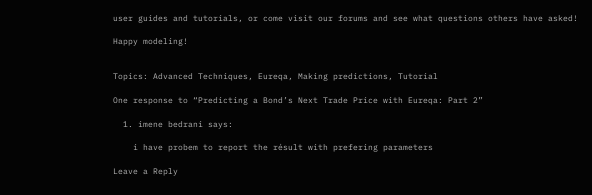user guides and tutorials, or come visit our forums and see what questions others have asked!

Happy modeling!


Topics: Advanced Techniques, Eureqa, Making predictions, Tutorial

One response to “Predicting a Bond’s Next Trade Price with Eureqa: Part 2”

  1. imene bedrani says:

    i have probem to report the résult with prefering parameters

Leave a Reply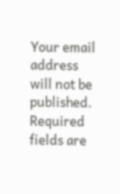Your email address will not be published. Required fields are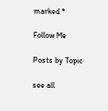marked *

Follow Me

Posts by Topic

see all